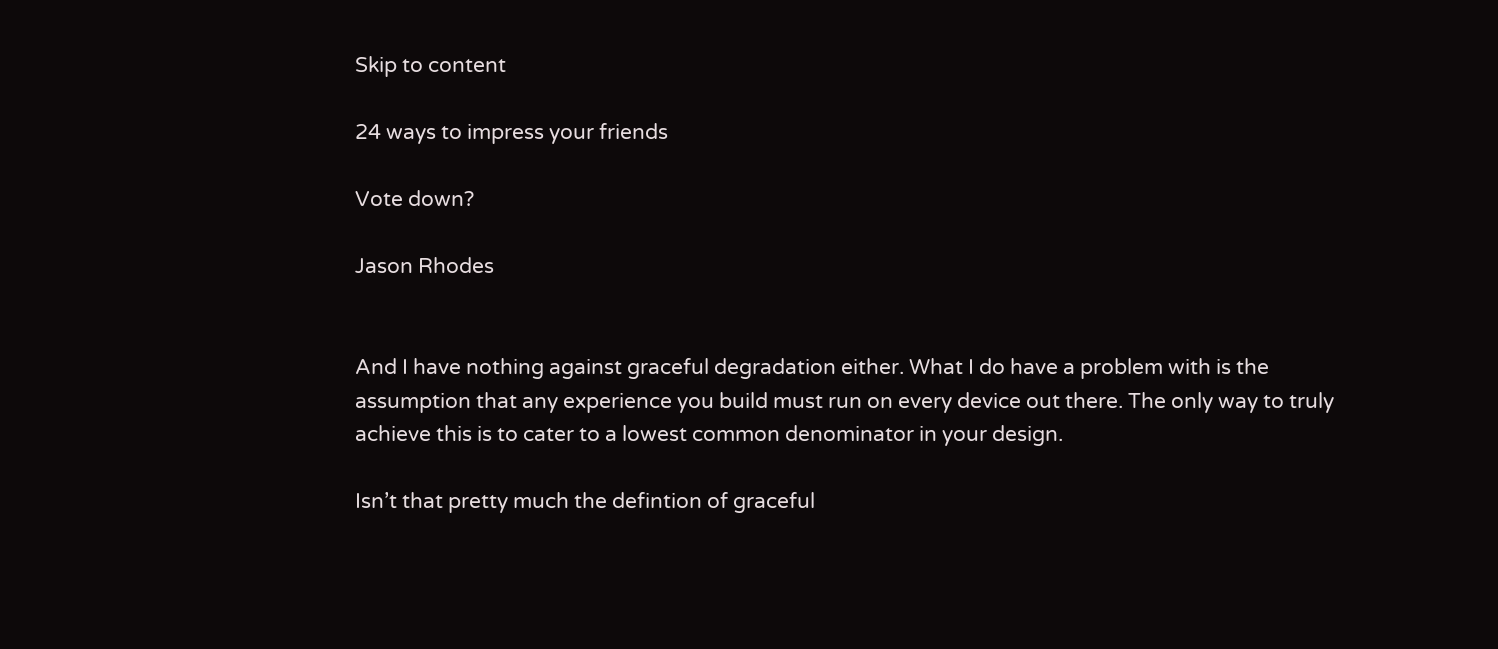Skip to content

24 ways to impress your friends

Vote down?

Jason Rhodes


And I have nothing against graceful degradation either. What I do have a problem with is the assumption that any experience you build must run on every device out there. The only way to truly achieve this is to cater to a lowest common denominator in your design.

Isn’t that pretty much the defintion of graceful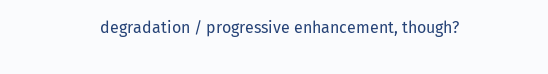degradation / progressive enhancement, though?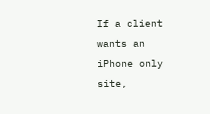If a client wants an iPhone only site,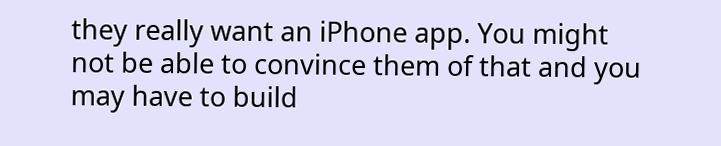they really want an iPhone app. You might not be able to convince them of that and you may have to build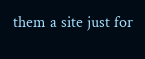them a site just for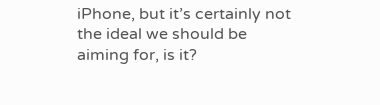iPhone, but it’s certainly not the ideal we should be aiming for, is it?